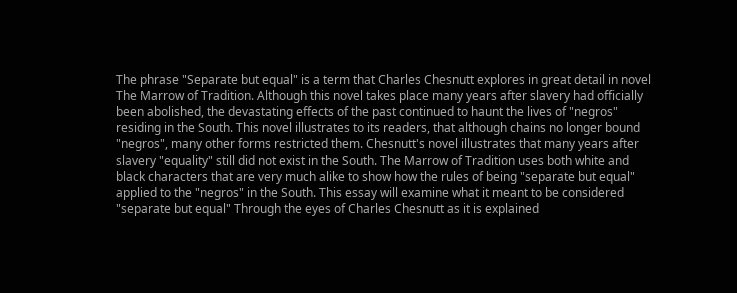The phrase "Separate but equal" is a term that Charles Chesnutt explores in great detail in novel The Marrow of Tradition. Although this novel takes place many years after slavery had officially been abolished, the devastating effects of the past continued to haunt the lives of "negros" residing in the South. This novel illustrates to its readers, that although chains no longer bound "negros", many other forms restricted them. Chesnutt's novel illustrates that many years after slavery "equality" still did not exist in the South. The Marrow of Tradition uses both white and black characters that are very much alike to show how the rules of being "separate but equal" applied to the "negros" in the South. This essay will examine what it meant to be considered "separate but equal" Through the eyes of Charles Chesnutt as it is explained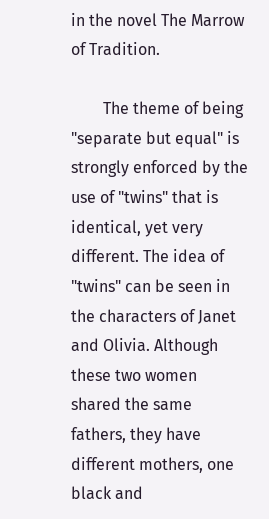in the novel The Marrow of Tradition.

        The theme of being "separate but equal" is strongly enforced by the use of "twins" that is identical, yet very different. The idea of "twins" can be seen in the characters of Janet and Olivia. Although these two women shared the same fathers, they have different mothers, one black and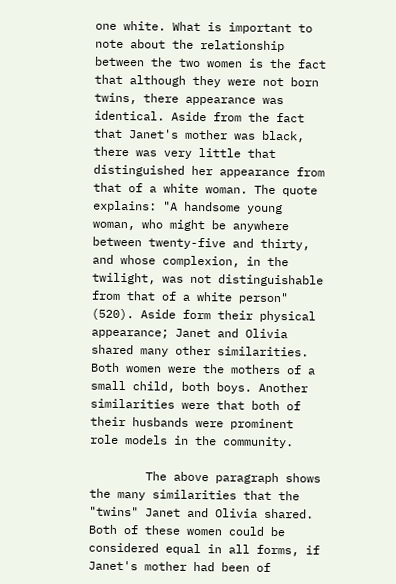one white. What is important to note about the relationship between the two women is the fact that although they were not born twins, there appearance was identical. Aside from the fact that Janet's mother was black, there was very little that distinguished her appearance from that of a white woman. The quote explains: "A handsome young woman, who might be anywhere between twenty-five and thirty, and whose complexion, in the twilight, was not distinguishable from that of a white person" (520). Aside form their physical appearance; Janet and Olivia shared many other similarities. Both women were the mothers of a small child, both boys. Another similarities were that both of their husbands were prominent role models in the community.

        The above paragraph shows the many similarities that the "twins" Janet and Olivia shared. Both of these women could be considered equal in all forms, if Janet's mother had been of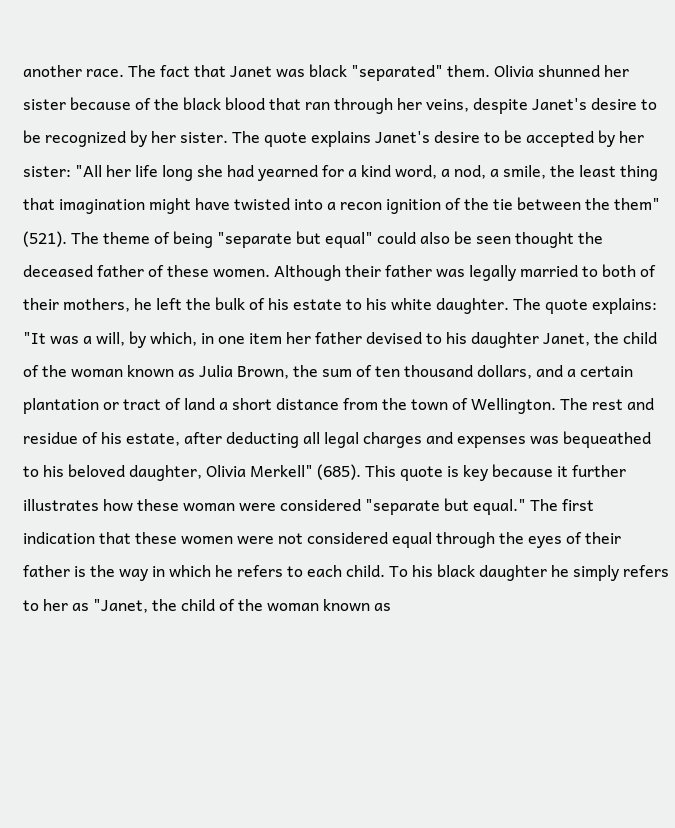another race. The fact that Janet was black "separated" them. Olivia shunned her sister because of the black blood that ran through her veins, despite Janet's desire to be recognized by her sister. The quote explains Janet's desire to be accepted by her sister: "All her life long she had yearned for a kind word, a nod, a smile, the least thing that imagination might have twisted into a recon ignition of the tie between the them" (521). The theme of being "separate but equal" could also be seen thought the deceased father of these women. Although their father was legally married to both of their mothers, he left the bulk of his estate to his white daughter. The quote explains: "It was a will, by which, in one item her father devised to his daughter Janet, the child of the woman known as Julia Brown, the sum of ten thousand dollars, and a certain plantation or tract of land a short distance from the town of Wellington. The rest and residue of his estate, after deducting all legal charges and expenses was bequeathed to his beloved daughter, Olivia Merkell" (685). This quote is key because it further illustrates how these woman were considered "separate but equal." The first indication that these women were not considered equal through the eyes of their father is the way in which he refers to each child. To his black daughter he simply refers to her as "Janet, the child of the woman known as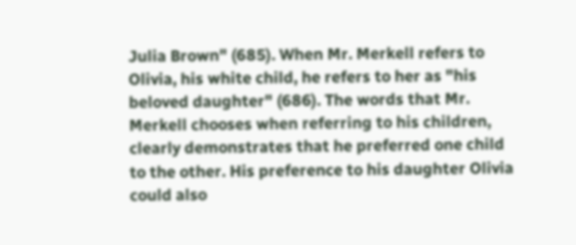Julia Brown" (685). When Mr. Merkell refers to Olivia, his white child, he refers to her as "his beloved daughter" (686). The words that Mr. Merkell chooses when referring to his children, clearly demonstrates that he preferred one child to the other. His preference to his daughter Olivia could also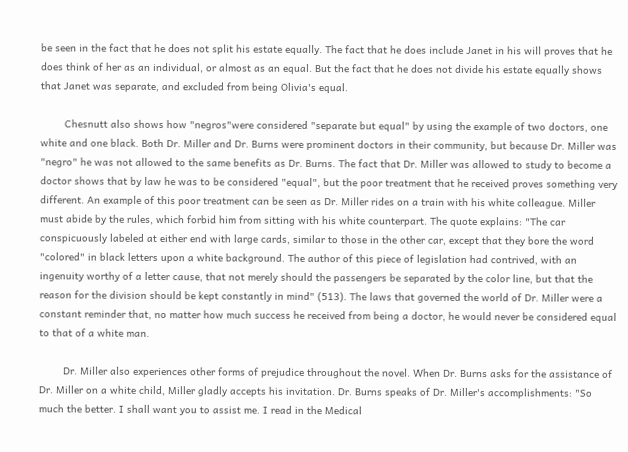be seen in the fact that he does not split his estate equally. The fact that he does include Janet in his will proves that he does think of her as an individual, or almost as an equal. But the fact that he does not divide his estate equally shows that Janet was separate, and excluded from being Olivia's equal.

        Chesnutt also shows how "negros"were considered "separate but equal" by using the example of two doctors, one white and one black. Both Dr. Miller and Dr. Burns were prominent doctors in their community, but because Dr. Miller was "negro" he was not allowed to the same benefits as Dr. Burns. The fact that Dr. Miller was allowed to study to become a doctor shows that by law he was to be considered "equal", but the poor treatment that he received proves something very different. An example of this poor treatment can be seen as Dr. Miller rides on a train with his white colleague. Miller must abide by the rules, which forbid him from sitting with his white counterpart. The quote explains: "The car conspicuously labeled at either end with large cards, similar to those in the other car, except that they bore the word "colored" in black letters upon a white background. The author of this piece of legislation had contrived, with an ingenuity worthy of a letter cause, that not merely should the passengers be separated by the color line, but that the reason for the division should be kept constantly in mind" (513). The laws that governed the world of Dr. Miller were a constant reminder that, no matter how much success he received from being a doctor, he would never be considered equal to that of a white man.

        Dr. Miller also experiences other forms of prejudice throughout the novel. When Dr. Burns asks for the assistance of Dr. Miller on a white child, Miller gladly accepts his invitation. Dr. Burns speaks of Dr. Miller's accomplishments: "So much the better. I shall want you to assist me. I read in the Medical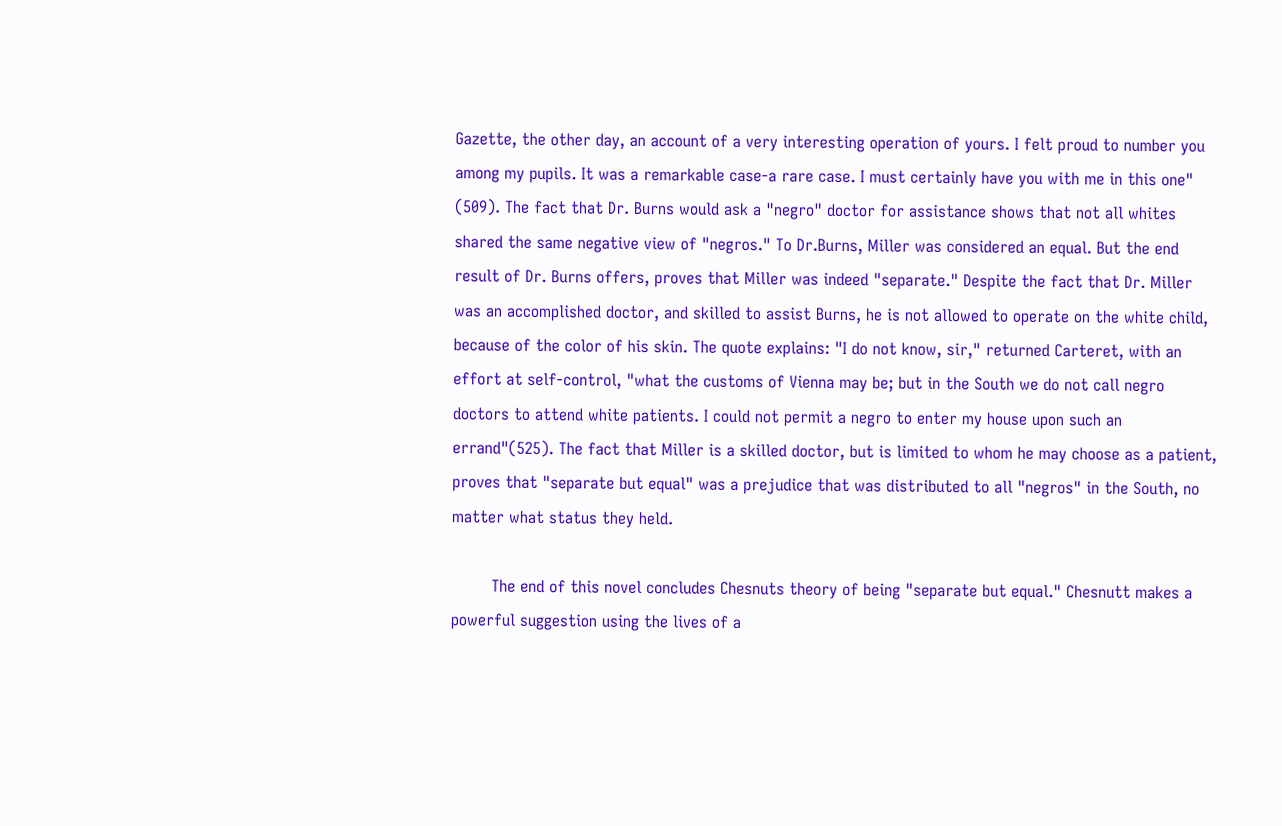Gazette, the other day, an account of a very interesting operation of yours. I felt proud to number you among my pupils. It was a remarkable case-a rare case. I must certainly have you with me in this one" (509). The fact that Dr. Burns would ask a "negro" doctor for assistance shows that not all whites shared the same negative view of "negros." To Dr.Burns, Miller was considered an equal. But the end result of Dr. Burns offers, proves that Miller was indeed "separate." Despite the fact that Dr. Miller was an accomplished doctor, and skilled to assist Burns, he is not allowed to operate on the white child, because of the color of his skin. The quote explains: "I do not know, sir," returned Carteret, with an effort at self-control, "what the customs of Vienna may be; but in the South we do not call negro doctors to attend white patients. I could not permit a negro to enter my house upon such an errand"(525). The fact that Miller is a skilled doctor, but is limited to whom he may choose as a patient, proves that "separate but equal" was a prejudice that was distributed to all "negros" in the South, no matter what status they held.

        The end of this novel concludes Chesnuts theory of being "separate but equal." Chesnutt makes a powerful suggestion using the lives of a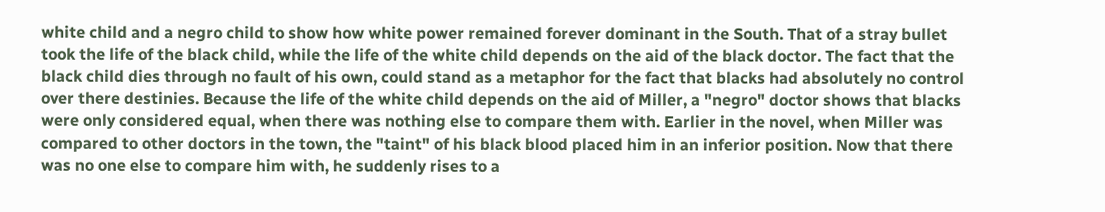white child and a negro child to show how white power remained forever dominant in the South. That of a stray bullet took the life of the black child, while the life of the white child depends on the aid of the black doctor. The fact that the black child dies through no fault of his own, could stand as a metaphor for the fact that blacks had absolutely no control over there destinies. Because the life of the white child depends on the aid of Miller, a "negro" doctor shows that blacks were only considered equal, when there was nothing else to compare them with. Earlier in the novel, when Miller was compared to other doctors in the town, the "taint" of his black blood placed him in an inferior position. Now that there was no one else to compare him with, he suddenly rises to a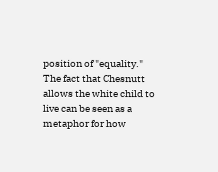position of "equality." The fact that Chesnutt allows the white child to live can be seen as a metaphor for how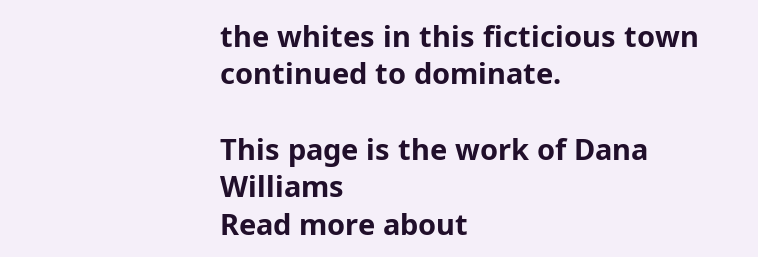the whites in this ficticious town continued to dominate.

This page is the work of Dana Williams
Read more about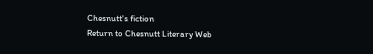Chesnutt's fiction
Return to Chesnutt Literary Web